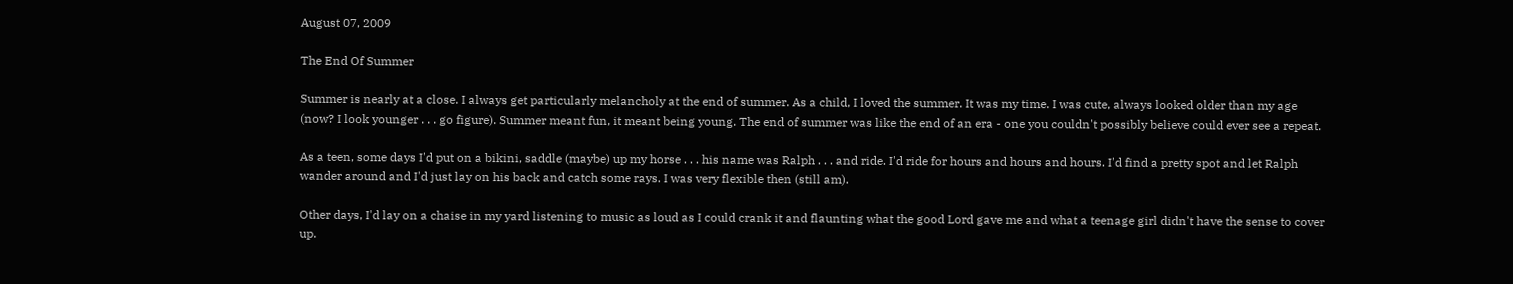August 07, 2009

The End Of Summer

Summer is nearly at a close. I always get particularly melancholy at the end of summer. As a child, I loved the summer. It was my time. I was cute, always looked older than my age (now? I look younger . . . go figure). Summer meant fun, it meant being young. The end of summer was like the end of an era - one you couldn't possibly believe could ever see a repeat.

As a teen, some days I'd put on a bikini, saddle (maybe) up my horse . . . his name was Ralph . . . and ride. I'd ride for hours and hours and hours. I'd find a pretty spot and let Ralph wander around and I'd just lay on his back and catch some rays. I was very flexible then (still am).

Other days, I'd lay on a chaise in my yard listening to music as loud as I could crank it and flaunting what the good Lord gave me and what a teenage girl didn't have the sense to cover up.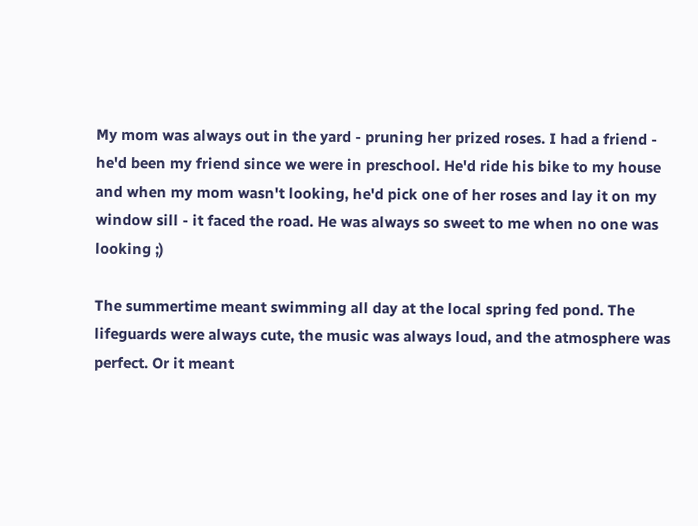My mom was always out in the yard - pruning her prized roses. I had a friend - he'd been my friend since we were in preschool. He'd ride his bike to my house and when my mom wasn't looking, he'd pick one of her roses and lay it on my window sill - it faced the road. He was always so sweet to me when no one was looking ;)

The summertime meant swimming all day at the local spring fed pond. The lifeguards were always cute, the music was always loud, and the atmosphere was perfect. Or it meant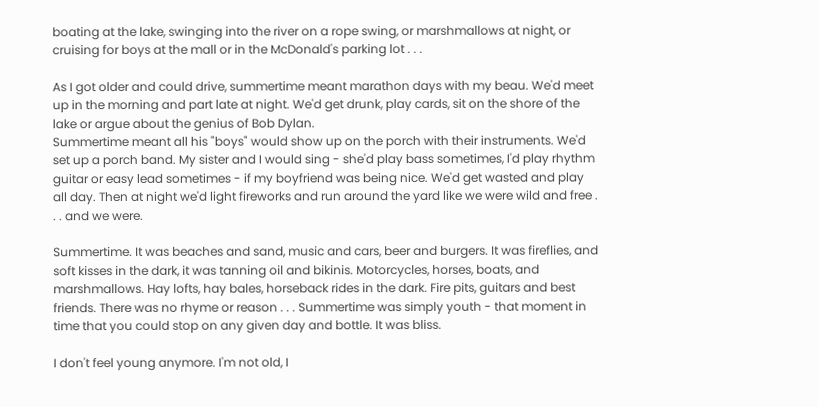boating at the lake, swinging into the river on a rope swing, or marshmallows at night, or cruising for boys at the mall or in the McDonald's parking lot . . .

As I got older and could drive, summertime meant marathon days with my beau. We'd meet up in the morning and part late at night. We'd get drunk, play cards, sit on the shore of the lake or argue about the genius of Bob Dylan.
Summertime meant all his "boys" would show up on the porch with their instruments. We'd set up a porch band. My sister and I would sing - she'd play bass sometimes, I'd play rhythm guitar or easy lead sometimes - if my boyfriend was being nice. We'd get wasted and play all day. Then at night we'd light fireworks and run around the yard like we were wild and free . . . and we were.

Summertime. It was beaches and sand, music and cars, beer and burgers. It was fireflies, and soft kisses in the dark, it was tanning oil and bikinis. Motorcycles, horses, boats, and marshmallows. Hay lofts, hay bales, horseback rides in the dark. Fire pits, guitars and best friends. There was no rhyme or reason . . . Summertime was simply youth - that moment in time that you could stop on any given day and bottle. It was bliss.

I don't feel young anymore. I'm not old, I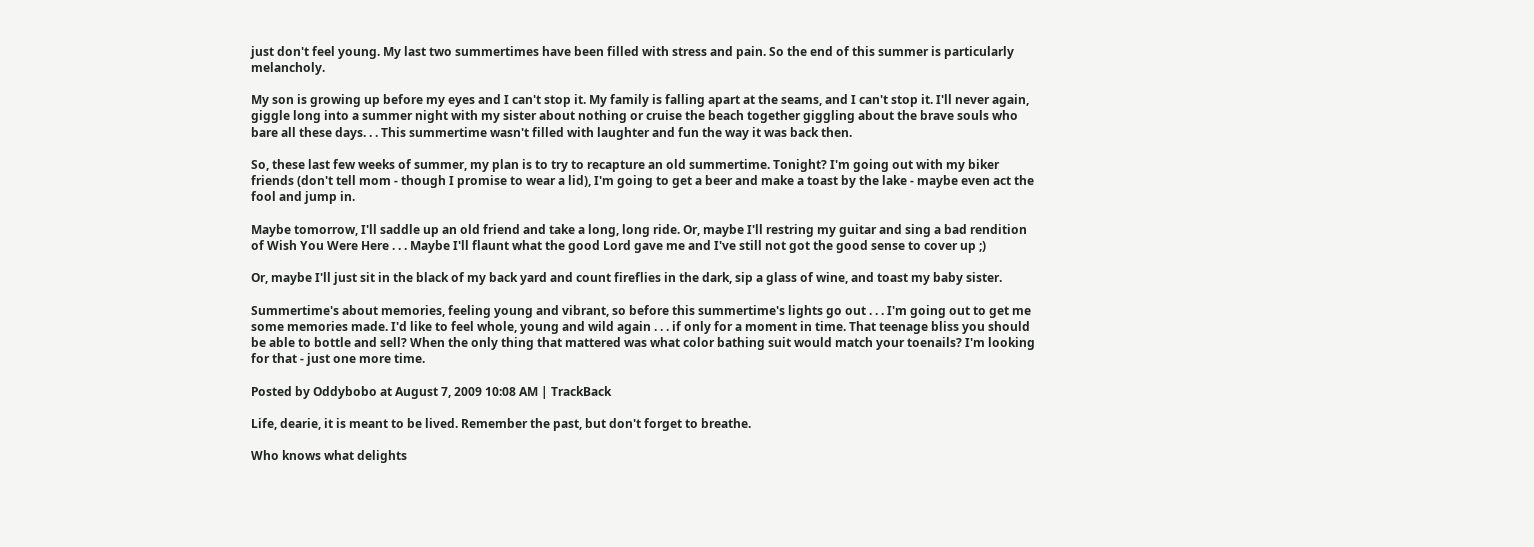just don't feel young. My last two summertimes have been filled with stress and pain. So the end of this summer is particularly melancholy.

My son is growing up before my eyes and I can't stop it. My family is falling apart at the seams, and I can't stop it. I'll never again, giggle long into a summer night with my sister about nothing or cruise the beach together giggling about the brave souls who bare all these days. . . This summertime wasn't filled with laughter and fun the way it was back then.

So, these last few weeks of summer, my plan is to try to recapture an old summertime. Tonight? I'm going out with my biker friends (don't tell mom - though I promise to wear a lid), I'm going to get a beer and make a toast by the lake - maybe even act the fool and jump in.

Maybe tomorrow, I'll saddle up an old friend and take a long, long ride. Or, maybe I'll restring my guitar and sing a bad rendition of Wish You Were Here . . . Maybe I'll flaunt what the good Lord gave me and I've still not got the good sense to cover up ;)

Or, maybe I'll just sit in the black of my back yard and count fireflies in the dark, sip a glass of wine, and toast my baby sister.

Summertime's about memories, feeling young and vibrant, so before this summertime's lights go out . . . I'm going out to get me some memories made. I'd like to feel whole, young and wild again . . . if only for a moment in time. That teenage bliss you should be able to bottle and sell? When the only thing that mattered was what color bathing suit would match your toenails? I'm looking for that - just one more time.

Posted by Oddybobo at August 7, 2009 10:08 AM | TrackBack

Life, dearie, it is meant to be lived. Remember the past, but don't forget to breathe.

Who knows what delights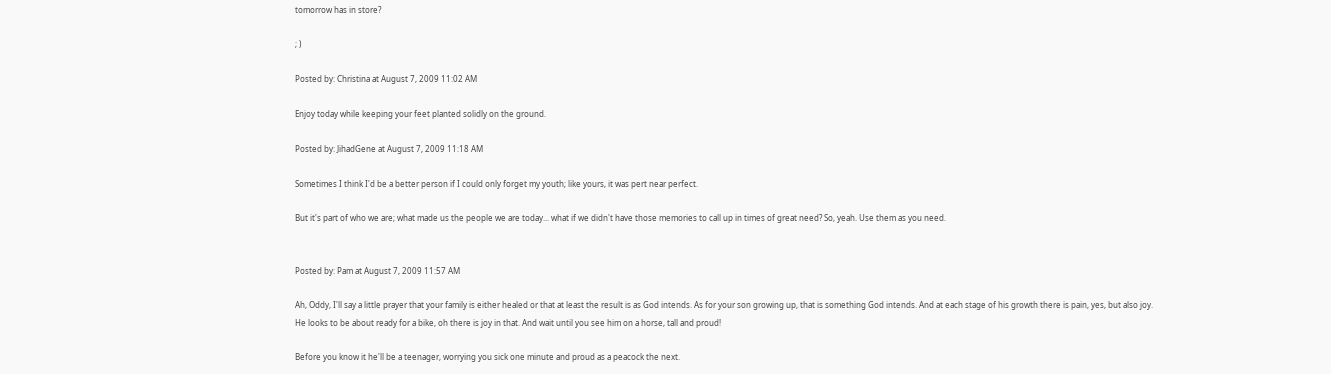tomorrow has in store?

; )

Posted by: Christina at August 7, 2009 11:02 AM

Enjoy today while keeping your feet planted solidly on the ground.

Posted by: JihadGene at August 7, 2009 11:18 AM

Sometimes I think I'd be a better person if I could only forget my youth; like yours, it was pert near perfect.

But it's part of who we are; what made us the people we are today... what if we didn't have those memories to call up in times of great need? So, yeah. Use them as you need.


Posted by: Pam at August 7, 2009 11:57 AM

Ah, Oddy, I'll say a little prayer that your family is either healed or that at least the result is as God intends. As for your son growing up, that is something God intends. And at each stage of his growth there is pain, yes, but also joy.
He looks to be about ready for a bike, oh there is joy in that. And wait until you see him on a horse, tall and proud!

Before you know it he'll be a teenager, worrying you sick one minute and proud as a peacock the next.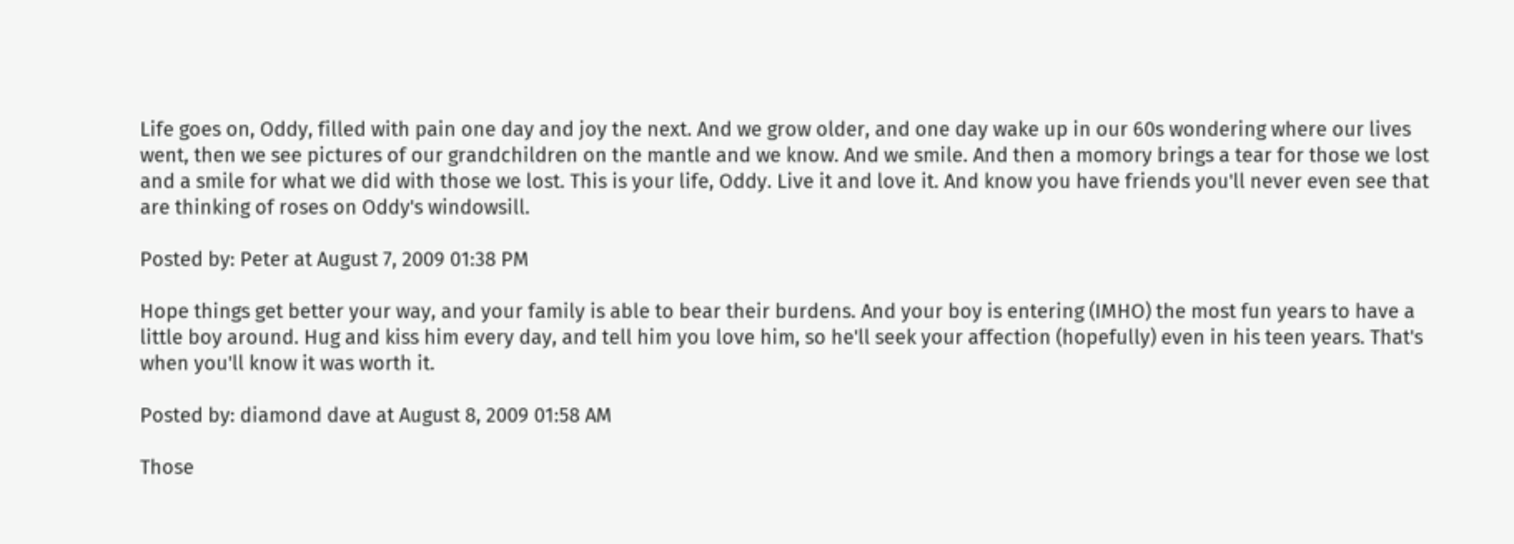Life goes on, Oddy, filled with pain one day and joy the next. And we grow older, and one day wake up in our 60s wondering where our lives went, then we see pictures of our grandchildren on the mantle and we know. And we smile. And then a momory brings a tear for those we lost and a smile for what we did with those we lost. This is your life, Oddy. Live it and love it. And know you have friends you'll never even see that are thinking of roses on Oddy's windowsill.

Posted by: Peter at August 7, 2009 01:38 PM

Hope things get better your way, and your family is able to bear their burdens. And your boy is entering (IMHO) the most fun years to have a little boy around. Hug and kiss him every day, and tell him you love him, so he'll seek your affection (hopefully) even in his teen years. That's when you'll know it was worth it.

Posted by: diamond dave at August 8, 2009 01:58 AM

Those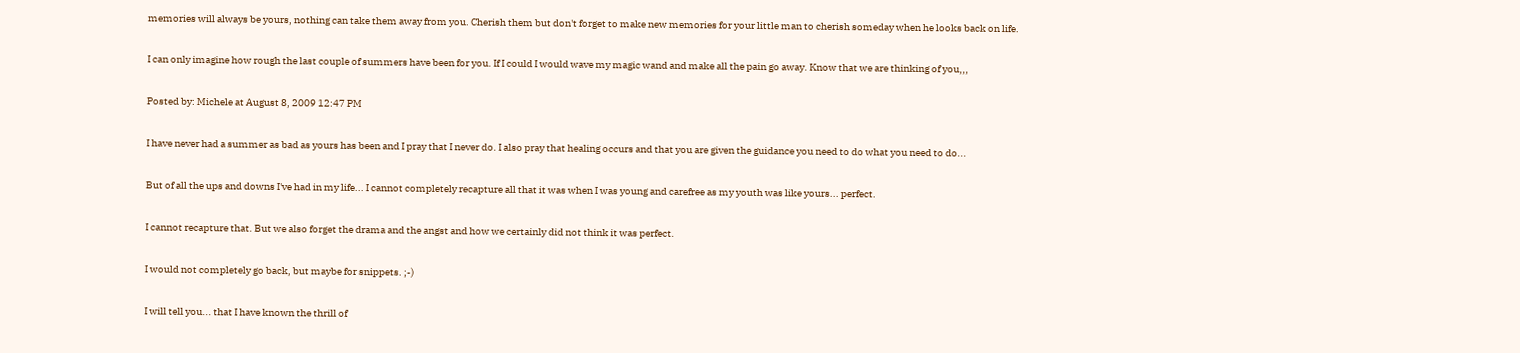memories will always be yours, nothing can take them away from you. Cherish them but don't forget to make new memories for your little man to cherish someday when he looks back on life.

I can only imagine how rough the last couple of summers have been for you. If I could I would wave my magic wand and make all the pain go away. Know that we are thinking of you,,,

Posted by: Michele at August 8, 2009 12:47 PM

I have never had a summer as bad as yours has been and I pray that I never do. I also pray that healing occurs and that you are given the guidance you need to do what you need to do...

But of all the ups and downs I've had in my life... I cannot completely recapture all that it was when I was young and carefree as my youth was like yours... perfect.

I cannot recapture that. But we also forget the drama and the angst and how we certainly did not think it was perfect.

I would not completely go back, but maybe for snippets. ;-)

I will tell you... that I have known the thrill of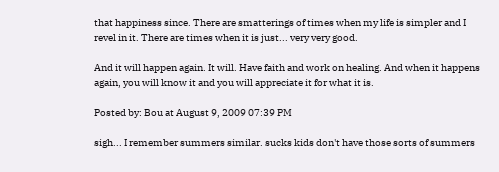that happiness since. There are smatterings of times when my life is simpler and I revel in it. There are times when it is just... very very good.

And it will happen again. It will. Have faith and work on healing. And when it happens again, you will know it and you will appreciate it for what it is.

Posted by: Bou at August 9, 2009 07:39 PM

sigh... I remember summers similar. sucks kids don't have those sorts of summers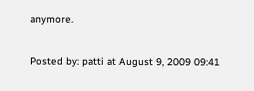anymore.


Posted by: patti at August 9, 2009 09:41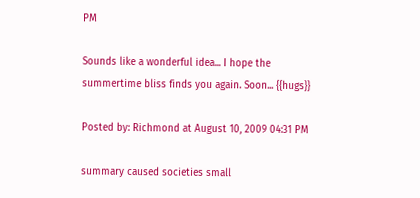PM

Sounds like a wonderful idea... I hope the summertime bliss finds you again. Soon... {{hugs}}

Posted by: Richmond at August 10, 2009 04:31 PM

summary caused societies small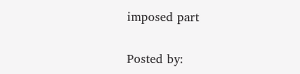imposed part

Posted by: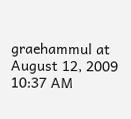graehammul at August 12, 2009 10:37 AM